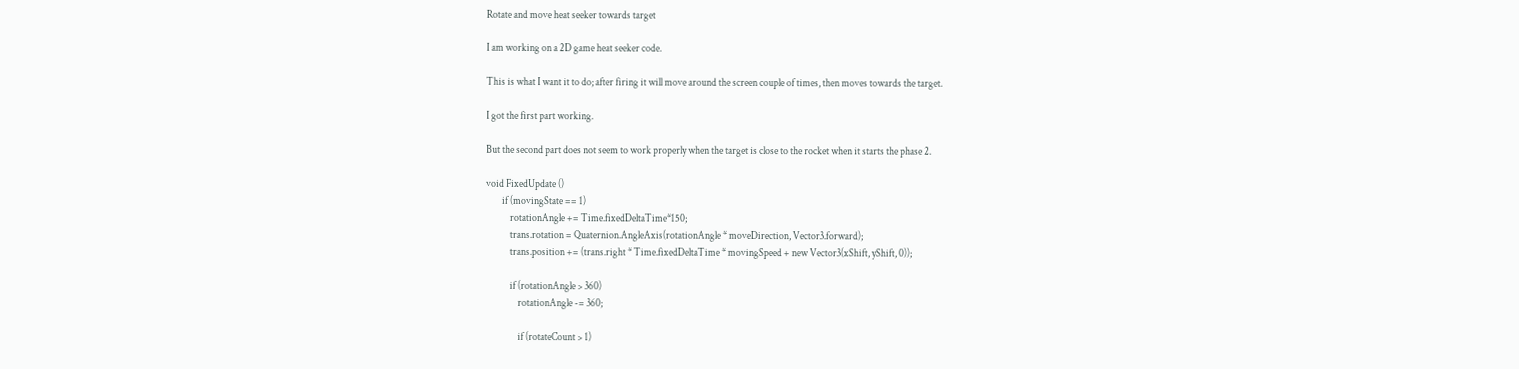Rotate and move heat seeker towards target

I am working on a 2D game heat seeker code.

This is what I want it to do; after firing it will move around the screen couple of times, then moves towards the target.

I got the first part working.

But the second part does not seem to work properly when the target is close to the rocket when it starts the phase 2.

void FixedUpdate ()
        if (movingState == 1)
            rotationAngle += Time.fixedDeltaTime*150;
            trans.rotation = Quaternion.AngleAxis(rotationAngle * moveDirection, Vector3.forward);
            trans.position += (trans.right * Time.fixedDeltaTime * movingSpeed + new Vector3(xShift, yShift, 0));

            if (rotationAngle > 360)
                rotationAngle -= 360;

                if (rotateCount > 1)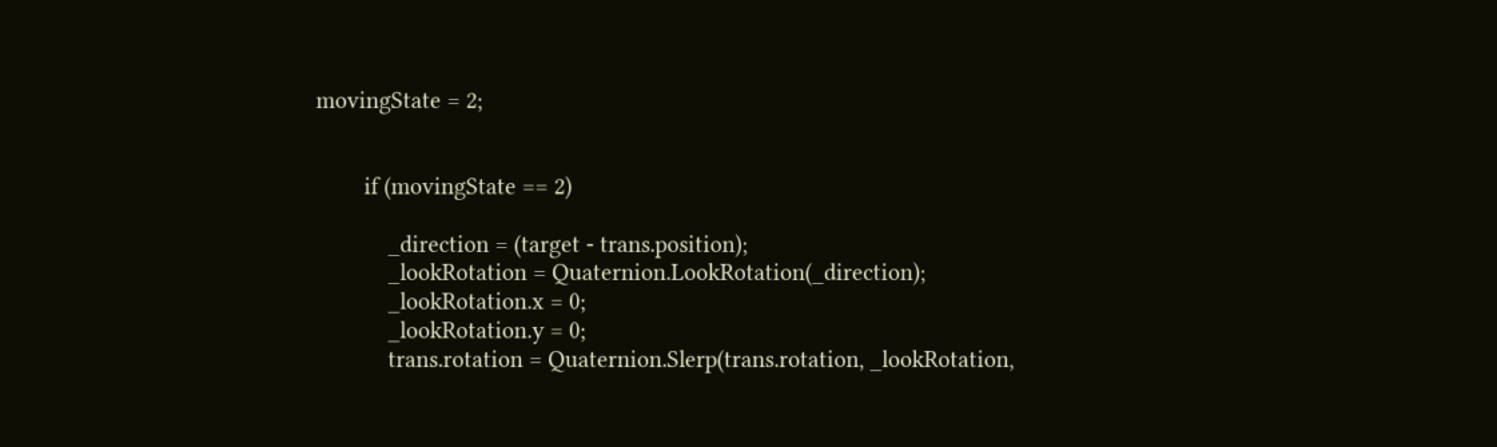movingState = 2;


        if (movingState == 2)

            _direction = (target - trans.position);
            _lookRotation = Quaternion.LookRotation(_direction);
            _lookRotation.x = 0;
            _lookRotation.y = 0;
            trans.rotation = Quaternion.Slerp(trans.rotation, _lookRotation,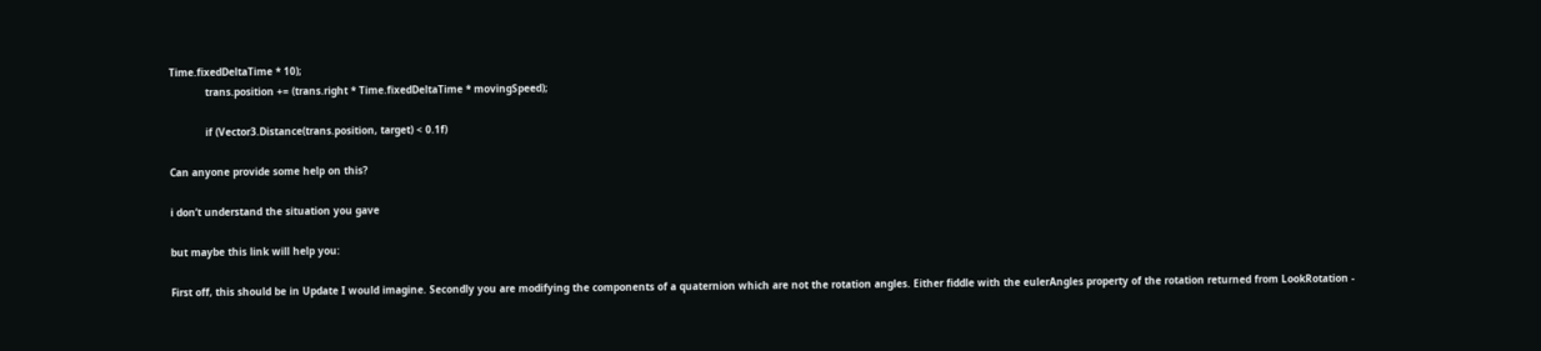Time.fixedDeltaTime * 10);
            trans.position += (trans.right * Time.fixedDeltaTime * movingSpeed);

            if (Vector3.Distance(trans.position, target) < 0.1f)

Can anyone provide some help on this?

i don’t understand the situation you gave

but maybe this link will help you:

First off, this should be in Update I would imagine. Secondly you are modifying the components of a quaternion which are not the rotation angles. Either fiddle with the eulerAngles property of the rotation returned from LookRotation -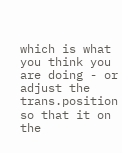which is what you think you are doing - or adjust the trans.position so that it on the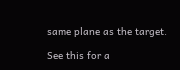same plane as the target.

See this for a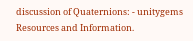discussion of Quaternions: - unitygems Resources and Information.